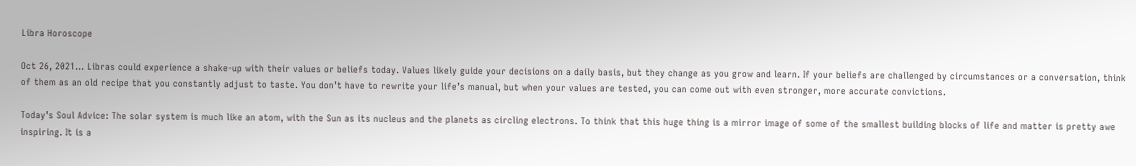Libra Horoscope

Oct 26, 2021… Libras could experience a shake-up with their values or beliefs today. Values likely guide your decisions on a daily basis, but they change as you grow and learn. If your beliefs are challenged by circumstances or a conversation, think of them as an old recipe that you constantly adjust to taste. You don’t have to rewrite your life’s manual, but when your values are tested, you can come out with even stronger, more accurate convictions.

Today’s Soul Advice: The solar system is much like an atom, with the Sun as its nucleus and the planets as circling electrons. To think that this huge thing is a mirror image of some of the smallest building blocks of life and matter is pretty awe inspiring. It is a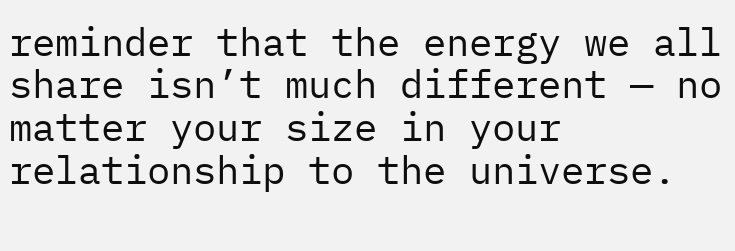reminder that the energy we all share isn’t much different — no matter your size in your relationship to the universe.